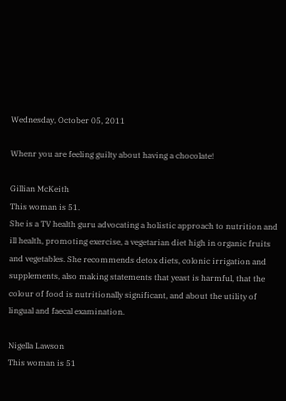Wednesday, October 05, 2011

Whenr you are feeling guilty about having a chocolate!

Gillian McKeith
This woman is 51.
She is a TV health guru advocating a holistic approach to nutrition and ill health, promoting exercise, a vegetarian diet high in organic fruits and vegetables. She recommends detox diets, colonic irrigation and supplements, also making statements that yeast is harmful, that the colour of food is nutritionally significant, and about the utility of lingual and faecal examination.

Nigella Lawson
This woman is 51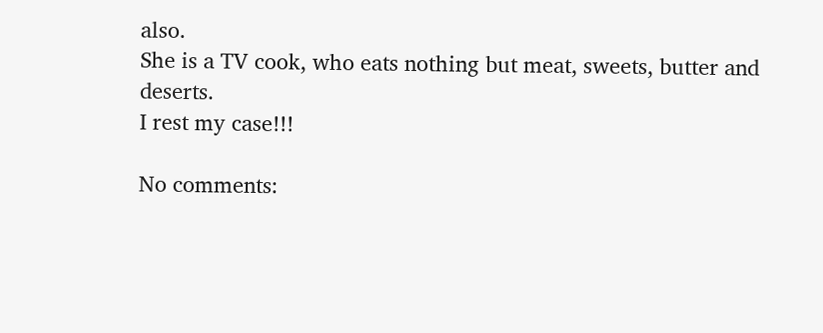also.
She is a TV cook, who eats nothing but meat, sweets, butter and deserts.
I rest my case!!!

No comments: